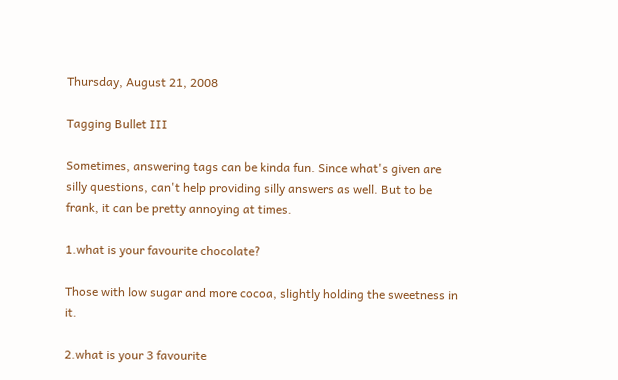Thursday, August 21, 2008

Tagging Bullet III

Sometimes, answering tags can be kinda fun. Since what's given are silly questions, can't help providing silly answers as well. But to be frank, it can be pretty annoying at times.

1.what is your favourite chocolate?

Those with low sugar and more cocoa, slightly holding the sweetness in it.

2.what is your 3 favourite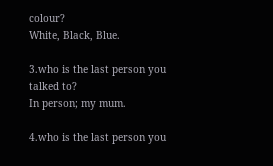colour?
White, Black, Blue.

3.who is the last person you talked to?
In person; my mum.

4.who is the last person you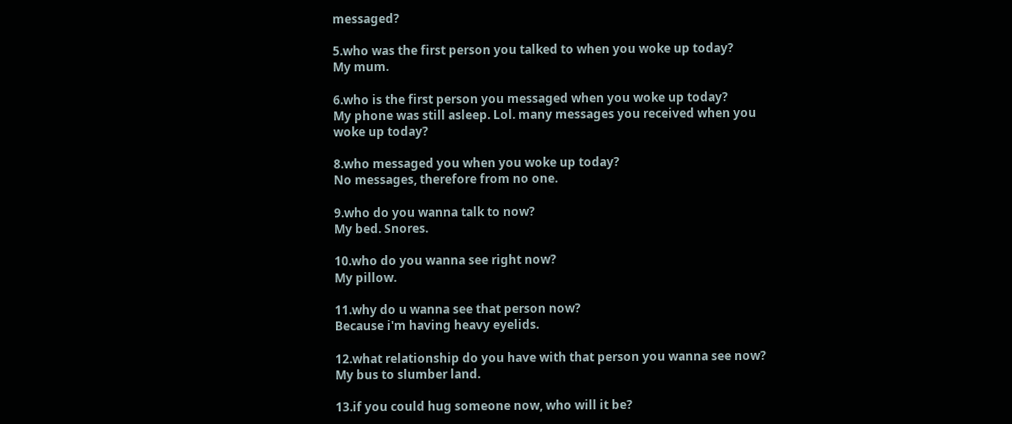messaged?

5.who was the first person you talked to when you woke up today?
My mum.

6.who is the first person you messaged when you woke up today?
My phone was still asleep. Lol. many messages you received when you woke up today?

8.who messaged you when you woke up today?
No messages, therefore from no one.

9.who do you wanna talk to now?
My bed. Snores.

10.who do you wanna see right now?
My pillow.

11.why do u wanna see that person now?
Because i'm having heavy eyelids.

12.what relationship do you have with that person you wanna see now?
My bus to slumber land.

13.if you could hug someone now, who will it be?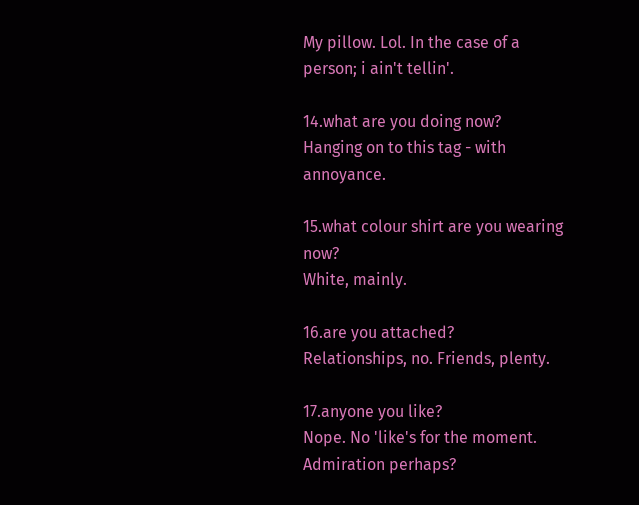My pillow. Lol. In the case of a person; i ain't tellin'.

14.what are you doing now?
Hanging on to this tag - with annoyance.

15.what colour shirt are you wearing now?
White, mainly.

16.are you attached?
Relationships, no. Friends, plenty.

17.anyone you like?
Nope. No 'like's for the moment. Admiration perhaps?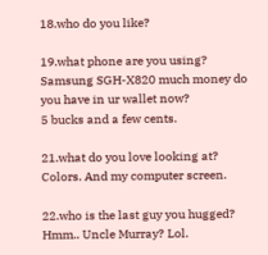18.who do you like?

19.what phone are you using?
Samsung SGH-X820 much money do you have in ur wallet now?
5 bucks and a few cents.

21.what do you love looking at?
Colors. And my computer screen.

22.who is the last guy you hugged?
Hmm.. Uncle Murray? Lol.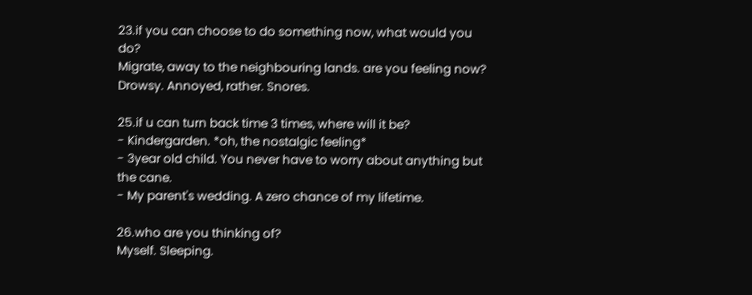23.if you can choose to do something now, what would you do?
Migrate, away to the neighbouring lands. are you feeling now?
Drowsy. Annoyed, rather. Snores.

25.if u can turn back time 3 times, where will it be?
- Kindergarden. *oh, the nostalgic feeling*
- 3year old child. You never have to worry about anything but the cane.
- My parent's wedding. A zero chance of my lifetime.

26.who are you thinking of?
Myself. Sleeping.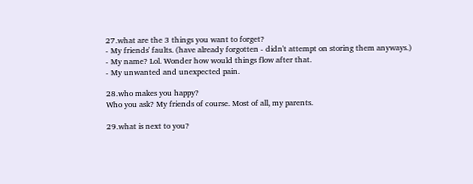27.what are the 3 things you want to forget?
- My friends' faults. (have already forgotten - didn't attempt on storing them anyways.)
- My name? Lol. Wonder how would things flow after that.
- My unwanted and unexpected pain.

28.who makes you happy?
Who you ask? My friends of course. Most of all, my parents.

29.what is next to you?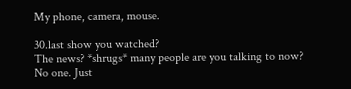My phone, camera, mouse.

30.last show you watched?
The news? *shrugs* many people are you talking to now?
No one. Just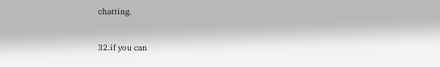chatting.

32.if you can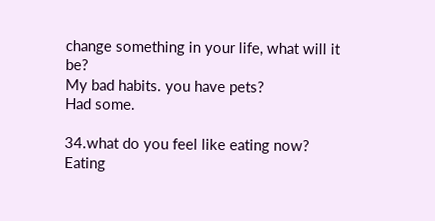change something in your life, what will it be?
My bad habits. you have pets?
Had some.

34.what do you feel like eating now?
Eating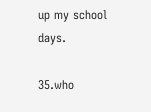up my school days.

35.who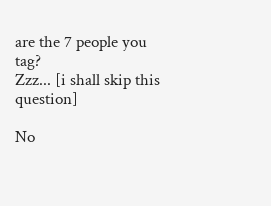are the 7 people you tag?
Zzz... [i shall skip this question]

No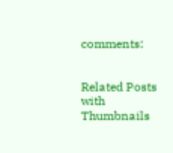comments:


Related Posts with Thumbnails